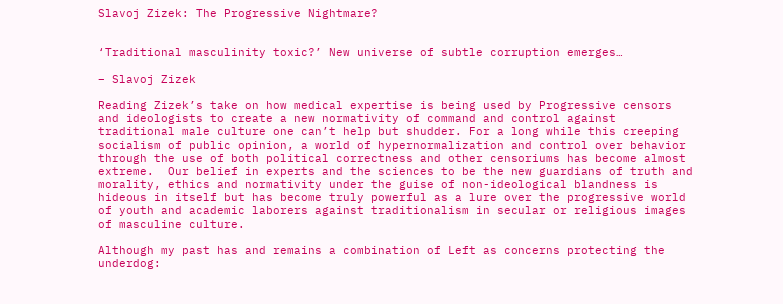Slavoj Zizek: The Progressive Nightmare?


‘Traditional masculinity toxic?’ New universe of subtle corruption emerges…

– Slavoj Zizek

Reading Zizek’s take on how medical expertise is being used by Progressive censors and ideologists to create a new normativity of command and control against traditional male culture one can’t help but shudder. For a long while this creeping socialism of public opinion, a world of hypernormalization and control over behavior through the use of both political correctness and other censoriums has become almost extreme.  Our belief in experts and the sciences to be the new guardians of truth and morality, ethics and normativity under the guise of non-ideological blandness is hideous in itself but has become truly powerful as a lure over the progressive world of youth and academic laborers against traditionalism in secular or religious images of masculine culture.

Although my past has and remains a combination of Left as concerns protecting the underdog: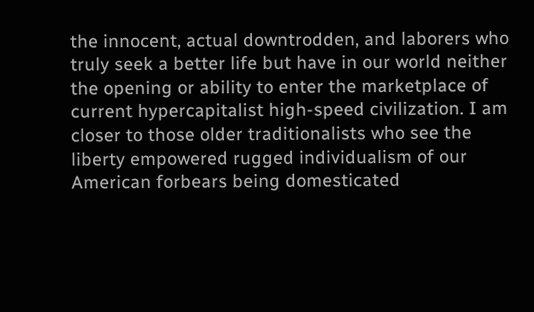the innocent, actual downtrodden, and laborers who truly seek a better life but have in our world neither the opening or ability to enter the marketplace of current hypercapitalist high-speed civilization. I am closer to those older traditionalists who see the liberty empowered rugged individualism of our American forbears being domesticated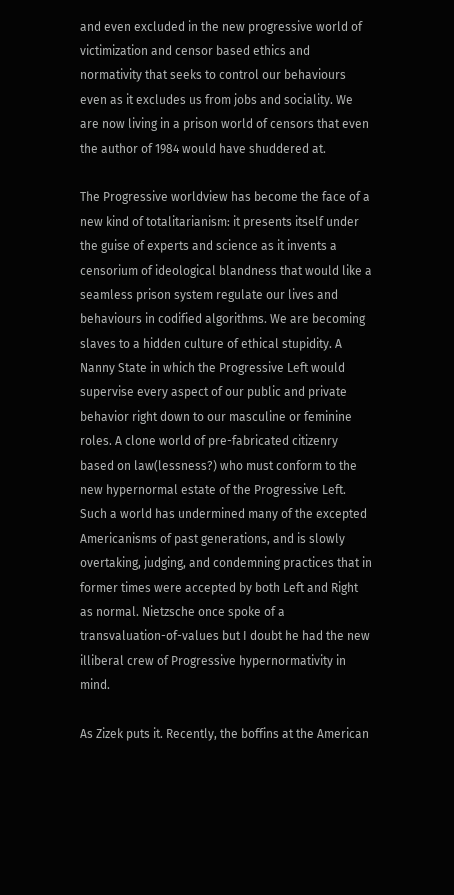and even excluded in the new progressive world of victimization and censor based ethics and normativity that seeks to control our behaviours even as it excludes us from jobs and sociality. We are now living in a prison world of censors that even the author of 1984 would have shuddered at.

The Progressive worldview has become the face of a new kind of totalitarianism: it presents itself under the guise of experts and science as it invents a censorium of ideological blandness that would like a seamless prison system regulate our lives and behaviours in codified algorithms. We are becoming slaves to a hidden culture of ethical stupidity. A Nanny State in which the Progressive Left would supervise every aspect of our public and private behavior right down to our masculine or feminine roles. A clone world of pre-fabricated citizenry based on law(lessness?) who must conform to the new hypernormal estate of the Progressive Left. Such a world has undermined many of the excepted Americanisms of past generations, and is slowly overtaking, judging, and condemning practices that in former times were accepted by both Left and Right as normal. Nietzsche once spoke of a transvaluation-of-values but I doubt he had the new illiberal crew of Progressive hypernormativity in mind.

As Zizek puts it. Recently, the boffins at the American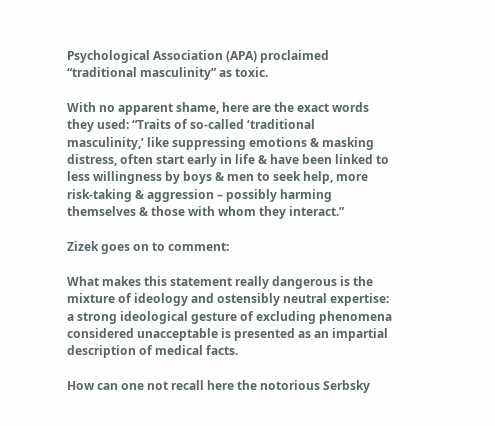Psychological Association (APA) proclaimed “traditional masculinity” as toxic.

With no apparent shame, here are the exact words they used: “Traits of so-called ‘traditional masculinity,’ like suppressing emotions & masking distress, often start early in life & have been linked to less willingness by boys & men to seek help, more risk-taking & aggression – possibly harming themselves & those with whom they interact.”

Zizek goes on to comment:

What makes this statement really dangerous is the mixture of ideology and ostensibly neutral expertise: a strong ideological gesture of excluding phenomena considered unacceptable is presented as an impartial description of medical facts.

How can one not recall here the notorious Serbsky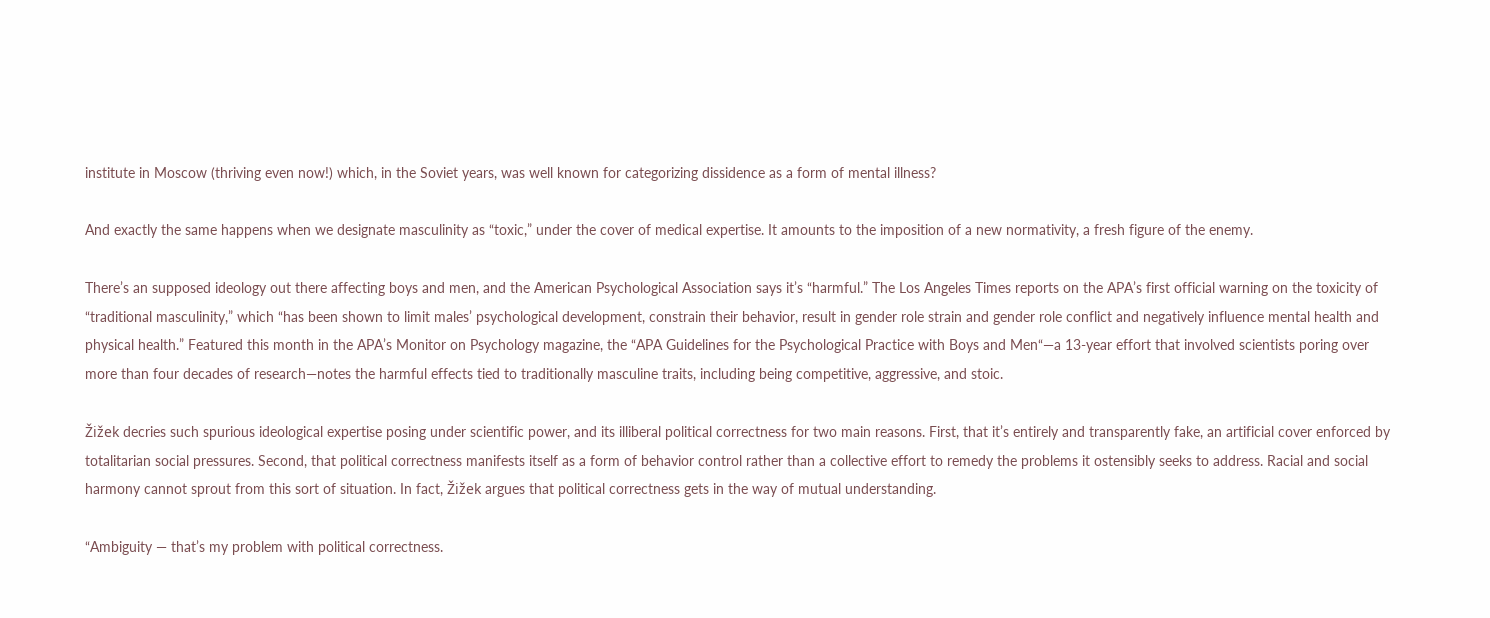institute in Moscow (thriving even now!) which, in the Soviet years, was well known for categorizing dissidence as a form of mental illness?

And exactly the same happens when we designate masculinity as “toxic,” under the cover of medical expertise. It amounts to the imposition of a new normativity, a fresh figure of the enemy.

There’s an supposed ideology out there affecting boys and men, and the American Psychological Association says it’s “harmful.” The Los Angeles Times reports on the APA’s first official warning on the toxicity of “traditional masculinity,” which “has been shown to limit males’ psychological development, constrain their behavior, result in gender role strain and gender role conflict and negatively influence mental health and physical health.” Featured this month in the APA’s Monitor on Psychology magazine, the “APA Guidelines for the Psychological Practice with Boys and Men“—a 13-year effort that involved scientists poring over more than four decades of research—notes the harmful effects tied to traditionally masculine traits, including being competitive, aggressive, and stoic.

Žižek decries such spurious ideological expertise posing under scientific power, and its illiberal political correctness for two main reasons. First, that it’s entirely and transparently fake, an artificial cover enforced by totalitarian social pressures. Second, that political correctness manifests itself as a form of behavior control rather than a collective effort to remedy the problems it ostensibly seeks to address. Racial and social harmony cannot sprout from this sort of situation. In fact, Žižek argues that political correctness gets in the way of mutual understanding.

“Ambiguity — that’s my problem with political correctness.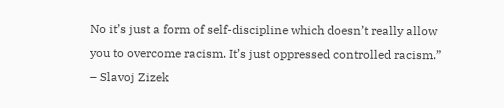No it’s just a form of self-discipline which doesn’t really allow you to overcome racism. It’s just oppressed controlled racism.” – Slavoj Zizek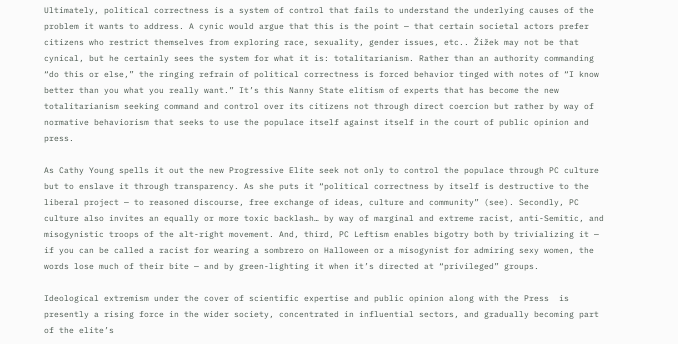Ultimately, political correctness is a system of control that fails to understand the underlying causes of the problem it wants to address. A cynic would argue that this is the point — that certain societal actors prefer citizens who restrict themselves from exploring race, sexuality, gender issues, etc.. Žižek may not be that cynical, but he certainly sees the system for what it is: totalitarianism. Rather than an authority commanding “do this or else,” the ringing refrain of political correctness is forced behavior tinged with notes of “I know better than you what you really want.” It’s this Nanny State elitism of experts that has become the new totalitarianism seeking command and control over its citizens not through direct coercion but rather by way of normative behaviorism that seeks to use the populace itself against itself in the court of public opinion and press.

As Cathy Young spells it out the new Progressive Elite seek not only to control the populace through PC culture but to enslave it through transparency. As she puts it “political correctness by itself is destructive to the liberal project — to reasoned discourse, free exchange of ideas, culture and community” (see). Secondly, PC culture also invites an equally or more toxic backlash… by way of marginal and extreme racist, anti-Semitic, and misogynistic troops of the alt-right movement. And, third, PC Leftism enables bigotry both by trivializing it — if you can be called a racist for wearing a sombrero on Halloween or a misogynist for admiring sexy women, the words lose much of their bite — and by green-lighting it when it’s directed at “privileged” groups.

Ideological extremism under the cover of scientific expertise and public opinion along with the Press  is presently a rising force in the wider society, concentrated in influential sectors, and gradually becoming part of the elite’s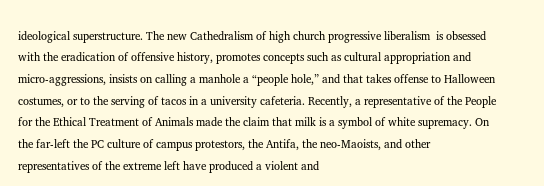ideological superstructure. The new Cathedralism of high church progressive liberalism  is obsessed with the eradication of offensive history, promotes concepts such as cultural appropriation and micro-aggressions, insists on calling a manhole a “people hole,” and that takes offense to Halloween costumes, or to the serving of tacos in a university cafeteria. Recently, a representative of the People for the Ethical Treatment of Animals made the claim that milk is a symbol of white supremacy. On the far-left the PC culture of campus protestors, the Antifa, the neo-Maoists, and other representatives of the extreme left have produced a violent and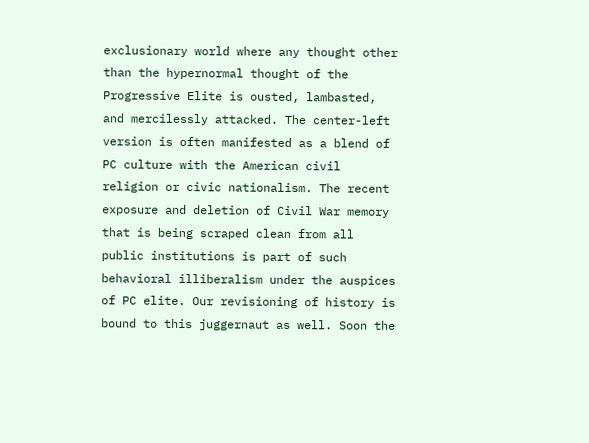exclusionary world where any thought other than the hypernormal thought of the Progressive Elite is ousted, lambasted, and mercilessly attacked. The center-left version is often manifested as a blend of PC culture with the American civil religion or civic nationalism. The recent exposure and deletion of Civil War memory that is being scraped clean from all public institutions is part of such behavioral illiberalism under the auspices of PC elite. Our revisioning of history is bound to this juggernaut as well. Soon the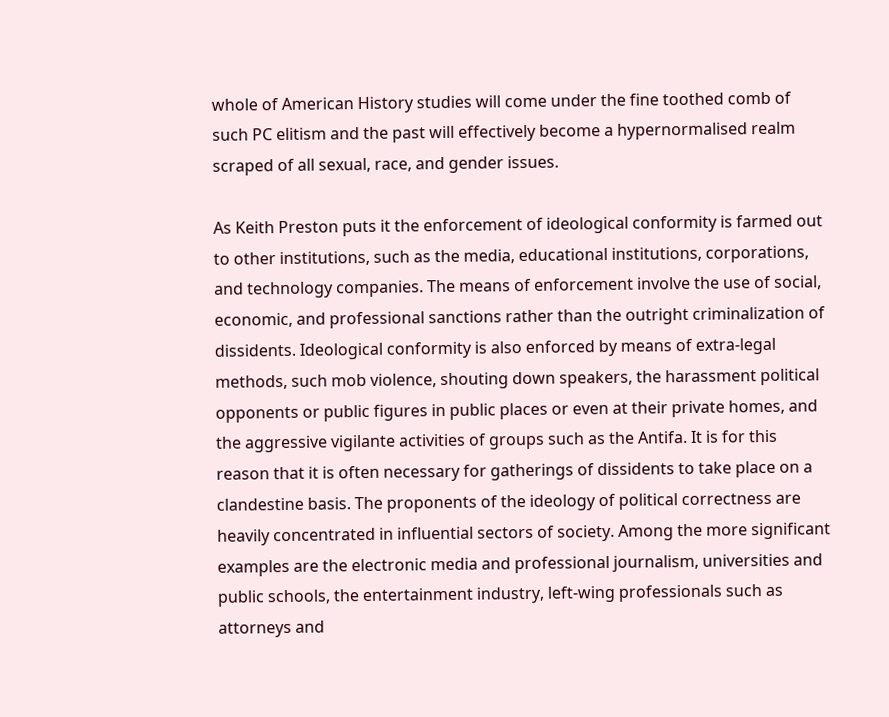whole of American History studies will come under the fine toothed comb of such PC elitism and the past will effectively become a hypernormalised realm scraped of all sexual, race, and gender issues.

As Keith Preston puts it the enforcement of ideological conformity is farmed out to other institutions, such as the media, educational institutions, corporations, and technology companies. The means of enforcement involve the use of social, economic, and professional sanctions rather than the outright criminalization of dissidents. Ideological conformity is also enforced by means of extra-legal methods, such mob violence, shouting down speakers, the harassment political opponents or public figures in public places or even at their private homes, and the aggressive vigilante activities of groups such as the Antifa. It is for this reason that it is often necessary for gatherings of dissidents to take place on a clandestine basis. The proponents of the ideology of political correctness are heavily concentrated in influential sectors of society. Among the more significant examples are the electronic media and professional journalism, universities and public schools, the entertainment industry, left-wing professionals such as attorneys and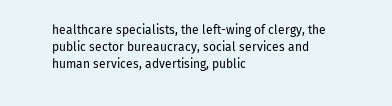healthcare specialists, the left-wing of clergy, the public sector bureaucracy, social services and human services, advertising, public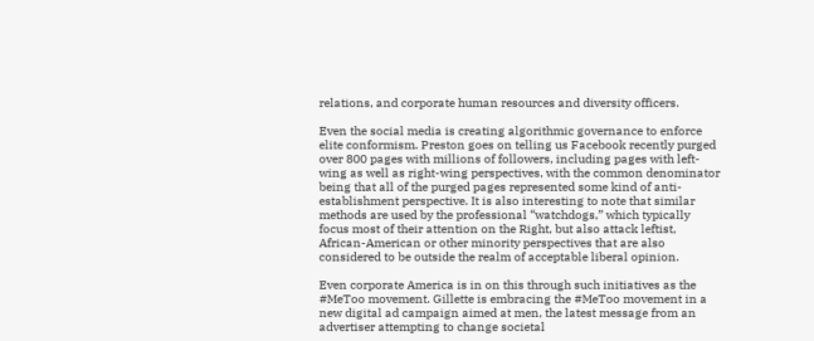relations, and corporate human resources and diversity officers.

Even the social media is creating algorithmic governance to enforce elite conformism. Preston goes on telling us Facebook recently purged over 800 pages with millions of followers, including pages with left-wing as well as right-wing perspectives, with the common denominator being that all of the purged pages represented some kind of anti-establishment perspective. It is also interesting to note that similar methods are used by the professional “watchdogs,” which typically focus most of their attention on the Right, but also attack leftist, African-American or other minority perspectives that are also considered to be outside the realm of acceptable liberal opinion.

Even corporate America is in on this through such initiatives as the #MeToo movement. Gillette is embracing the #MeToo movement in a new digital ad campaign aimed at men, the latest message from an advertiser attempting to change societal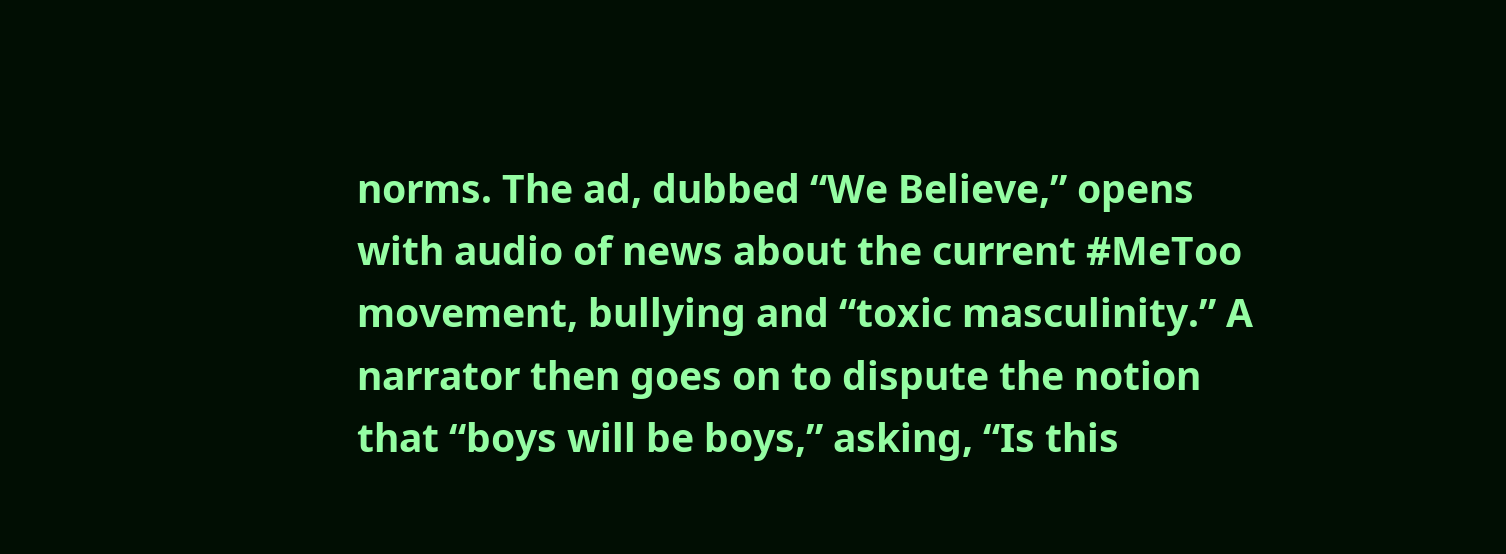norms. The ad, dubbed “We Believe,” opens with audio of news about the current #MeToo movement, bullying and “toxic masculinity.” A narrator then goes on to dispute the notion that “boys will be boys,” asking, “Is this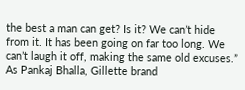the best a man can get? Is it? We can’t hide from it. It has been going on far too long. We can’t laugh it off, making the same old excuses.” As Pankaj Bhalla, Gillette brand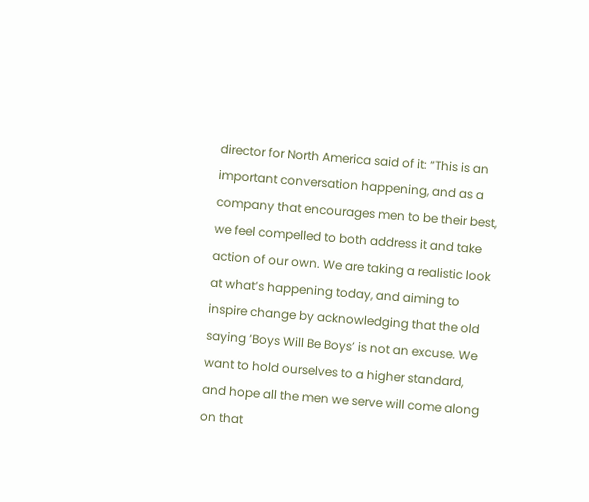director for North America said of it: “This is an important conversation happening, and as a company that encourages men to be their best, we feel compelled to both address it and take action of our own. We are taking a realistic look at what’s happening today, and aiming to inspire change by acknowledging that the old saying ‘Boys Will Be Boys’ is not an excuse. We want to hold ourselves to a higher standard, and hope all the men we serve will come along on that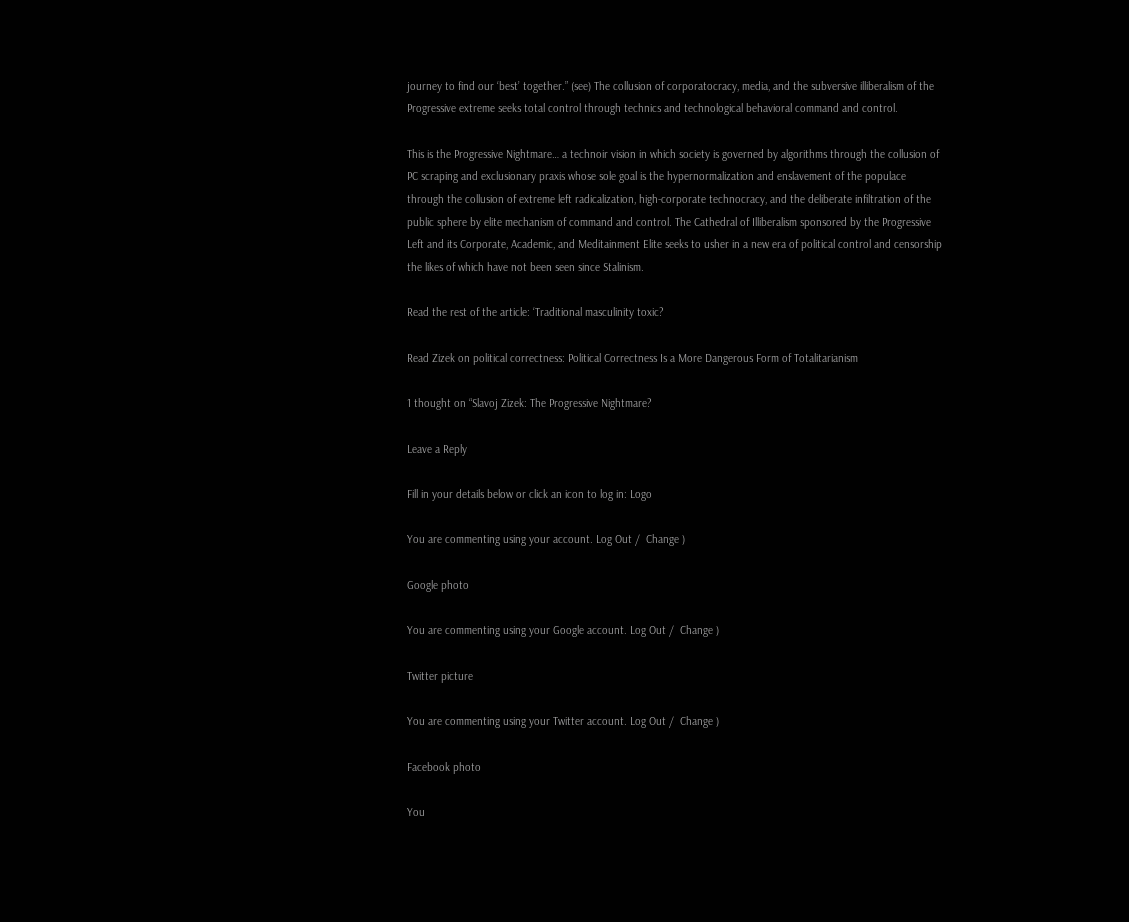journey to find our ‘best’ together.” (see) The collusion of corporatocracy, media, and the subversive illiberalism of the Progressive extreme seeks total control through technics and technological behavioral command and control.

This is the Progressive Nightmare… a technoir vision in which society is governed by algorithms through the collusion of PC scraping and exclusionary praxis whose sole goal is the hypernormalization and enslavement of the populace through the collusion of extreme left radicalization, high-corporate technocracy, and the deliberate infiltration of the public sphere by elite mechanism of command and control. The Cathedral of Illiberalism sponsored by the Progressive Left and its Corporate, Academic, and Meditainment Elite seeks to usher in a new era of political control and censorship the likes of which have not been seen since Stalinism.

Read the rest of the article: ‘Traditional masculinity toxic?

Read Zizek on political correctness: Political Correctness Is a More Dangerous Form of Totalitarianism

1 thought on “Slavoj Zizek: The Progressive Nightmare?

Leave a Reply

Fill in your details below or click an icon to log in: Logo

You are commenting using your account. Log Out /  Change )

Google photo

You are commenting using your Google account. Log Out /  Change )

Twitter picture

You are commenting using your Twitter account. Log Out /  Change )

Facebook photo

You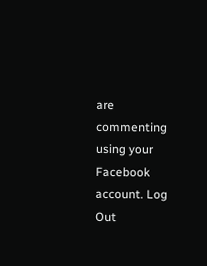are commenting using your Facebook account. Log Out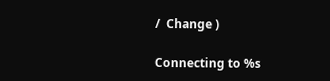/  Change )

Connecting to %s